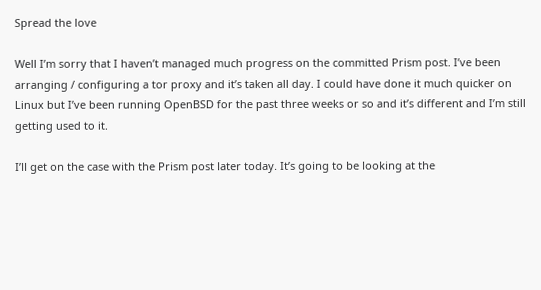Spread the love

Well I’m sorry that I haven’t managed much progress on the committed Prism post. I’ve been arranging / configuring a tor proxy and it’s taken all day. I could have done it much quicker on Linux but I’ve been running OpenBSD for the past three weeks or so and it’s different and I’m still getting used to it.

I’ll get on the case with the Prism post later today. It’s going to be looking at the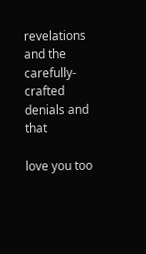revelations and the carefully-crafted denials and that

love you too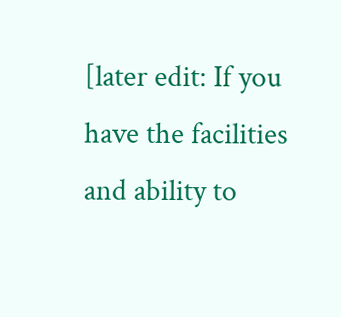[later edit: If you have the facilities and ability to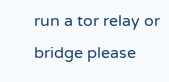run a tor relay or bridge please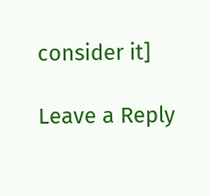consider it]

Leave a Reply